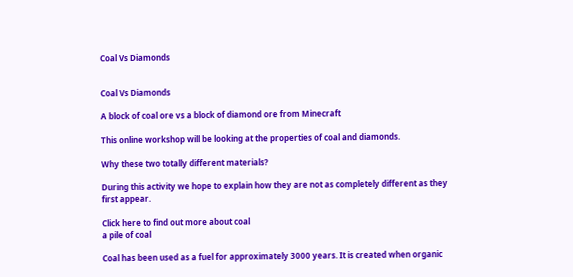Coal Vs Diamonds


Coal Vs Diamonds

A block of coal ore vs a block of diamond ore from Minecraft

This online workshop will be looking at the properties of coal and diamonds.

Why these two totally different materials?

During this activity we hope to explain how they are not as completely different as they first appear.

Click here to find out more about coal
a pile of coal

Coal has been used as a fuel for approximately 3000 years. It is created when organic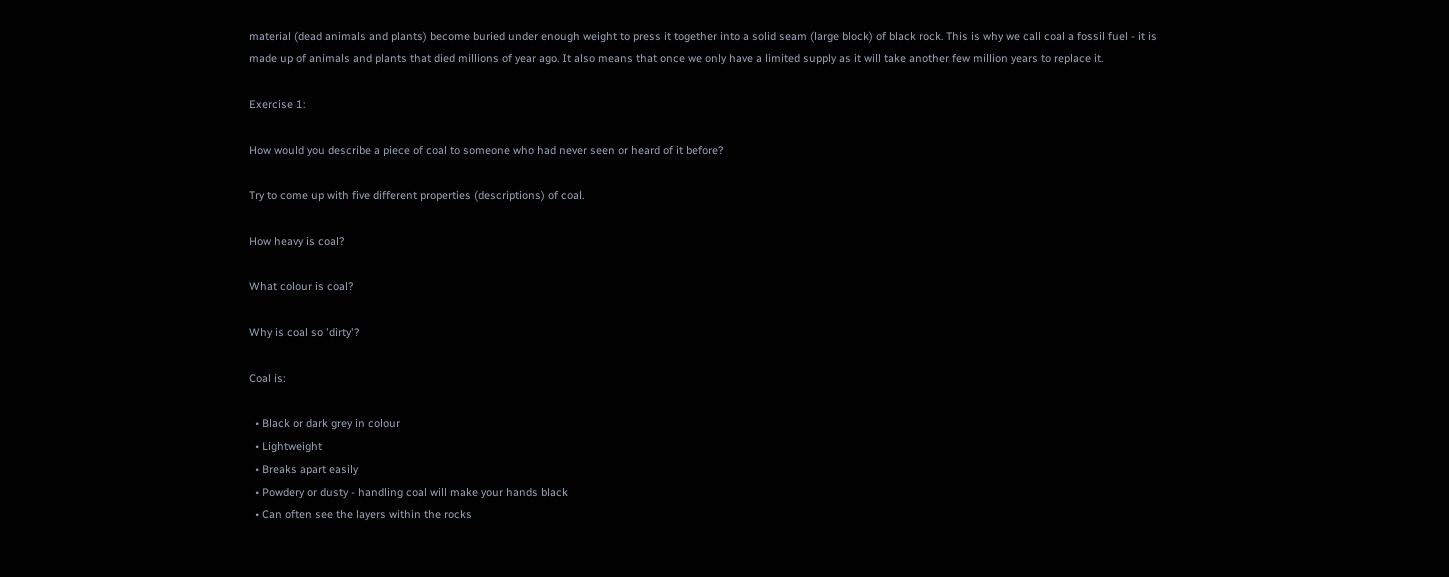material (dead animals and plants) become buried under enough weight to press it together into a solid seam (large block) of black rock. This is why we call coal a fossil fuel - it is made up of animals and plants that died millions of year ago. It also means that once we only have a limited supply as it will take another few million years to replace it.

Exercise 1:

How would you describe a piece of coal to someone who had never seen or heard of it before?

Try to come up with five different properties (descriptions) of coal.

How heavy is coal?

What colour is coal?

Why is coal so 'dirty'?

Coal is:

  • Black or dark grey in colour
  • Lightweight
  • Breaks apart easily
  • Powdery or dusty - handling coal will make your hands black
  • Can often see the layers within the rocks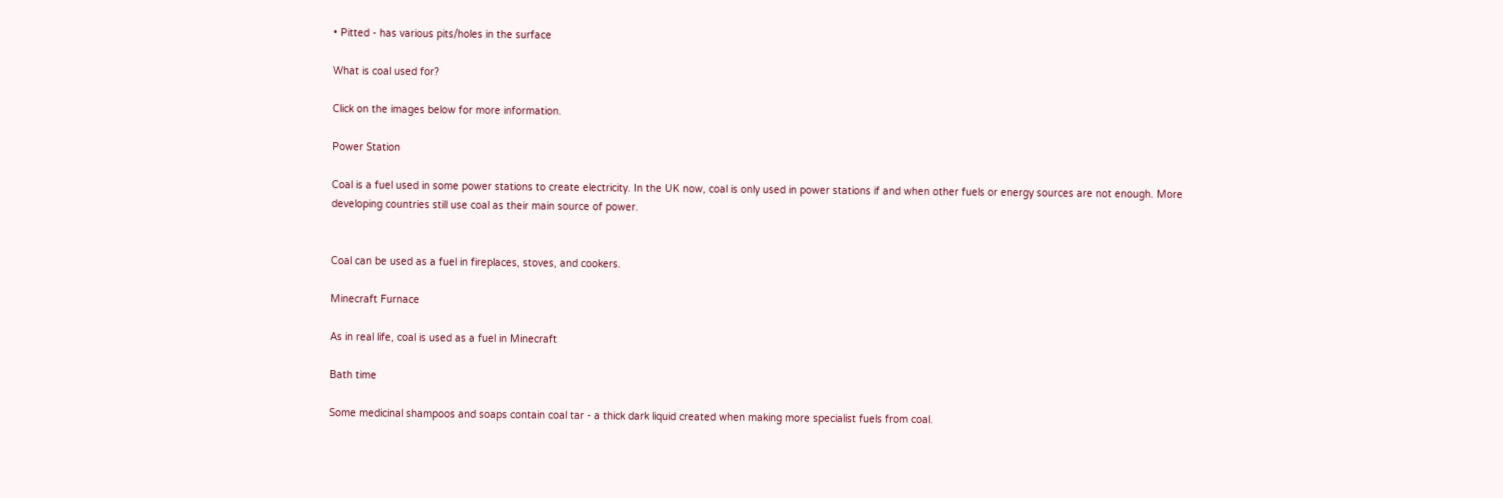• Pitted - has various pits/holes in the surface

What is coal used for?

Click on the images below for more information.

Power Station

Coal is a fuel used in some power stations to create electricity. In the UK now, coal is only used in power stations if and when other fuels or energy sources are not enough. More developing countries still use coal as their main source of power.


Coal can be used as a fuel in fireplaces, stoves, and cookers.

Minecraft Furnace

As in real life, coal is used as a fuel in Minecraft

Bath time

Some medicinal shampoos and soaps contain coal tar - a thick dark liquid created when making more specialist fuels from coal.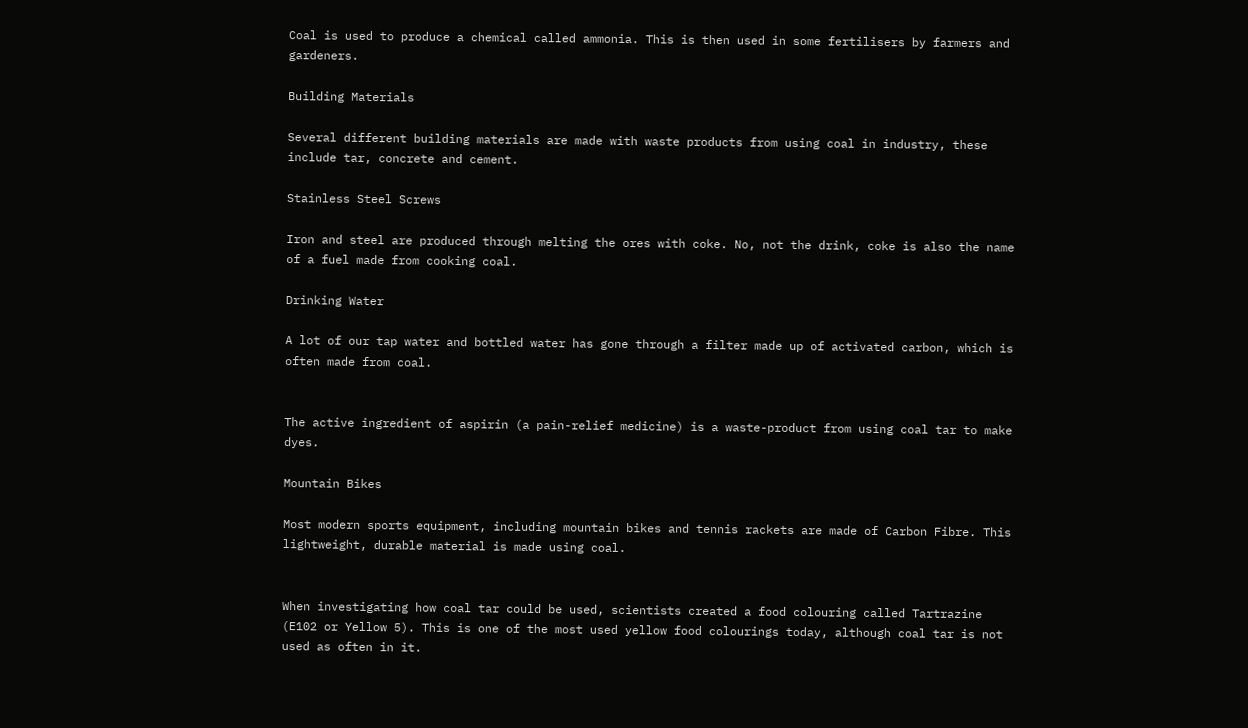Coal is used to produce a chemical called ammonia. This is then used in some fertilisers by farmers and gardeners.

Building Materials

Several different building materials are made with waste products from using coal in industry, these include tar, concrete and cement.

Stainless Steel Screws

Iron and steel are produced through melting the ores with coke. No, not the drink, coke is also the name of a fuel made from cooking coal.

Drinking Water

A lot of our tap water and bottled water has gone through a filter made up of activated carbon, which is often made from coal.


The active ingredient of aspirin (a pain-relief medicine) is a waste-product from using coal tar to make dyes.

Mountain Bikes

Most modern sports equipment, including mountain bikes and tennis rackets are made of Carbon Fibre. This lightweight, durable material is made using coal.


When investigating how coal tar could be used, scientists created a food colouring called Tartrazine (E102 or Yellow 5). This is one of the most used yellow food colourings today, although coal tar is not used as often in it.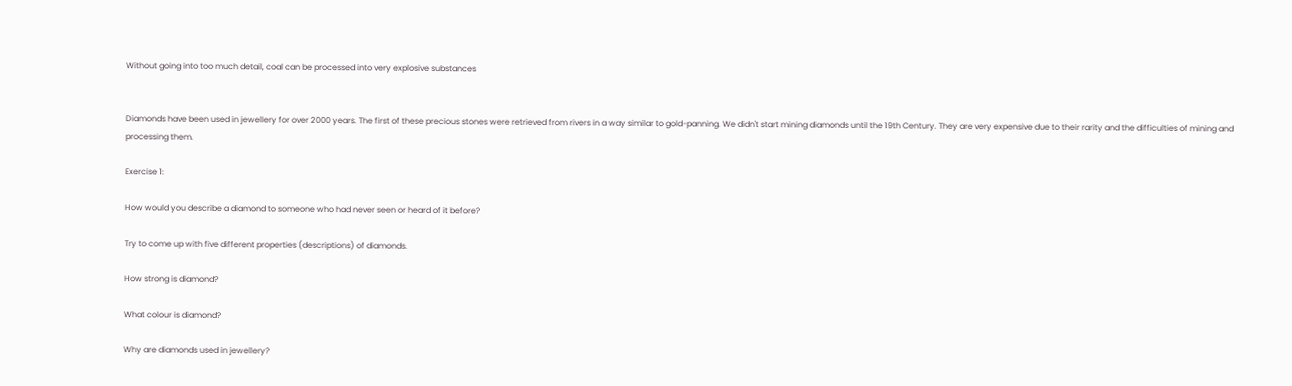Without going into too much detail, coal can be processed into very explosive substances


Diamonds have been used in jewellery for over 2000 years. The first of these precious stones were retrieved from rivers in a way similar to gold-panning. We didn't start mining diamonds until the 19th Century. They are very expensive due to their rarity and the difficulties of mining and processing them.

Exercise 1:

How would you describe a diamond to someone who had never seen or heard of it before?

Try to come up with five different properties (descriptions) of diamonds.

How strong is diamond?

What colour is diamond?

Why are diamonds used in jewellery?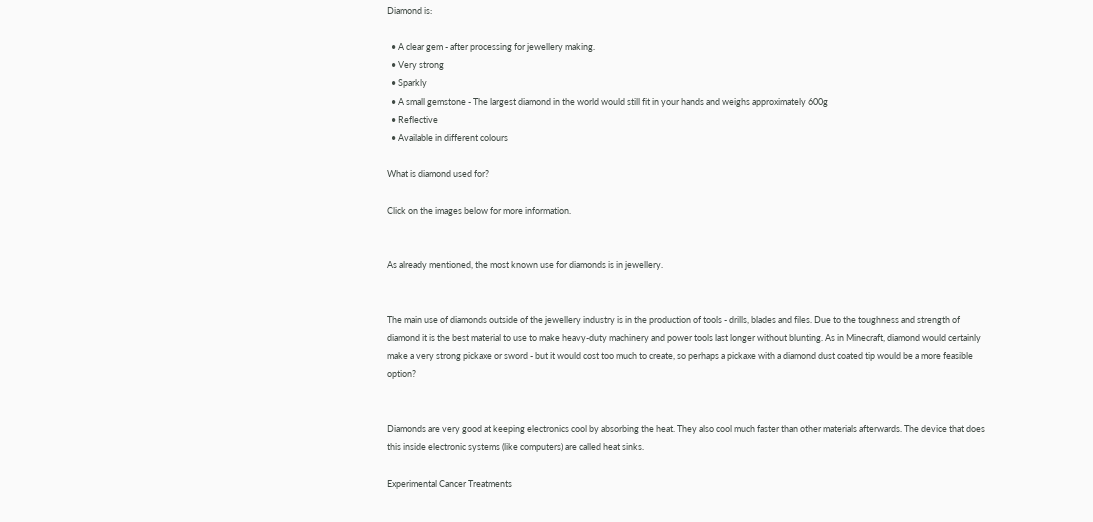Diamond is:

  • A clear gem - after processing for jewellery making.
  • Very strong
  • Sparkly
  • A small gemstone - The largest diamond in the world would still fit in your hands and weighs approximately 600g
  • Reflective
  • Available in different colours

What is diamond used for?

Click on the images below for more information.


As already mentioned, the most known use for diamonds is in jewellery.


The main use of diamonds outside of the jewellery industry is in the production of tools - drills, blades and files. Due to the toughness and strength of diamond it is the best material to use to make heavy-duty machinery and power tools last longer without blunting. As in Minecraft, diamond would certainly make a very strong pickaxe or sword - but it would cost too much to create, so perhaps a pickaxe with a diamond dust coated tip would be a more feasible option?


Diamonds are very good at keeping electronics cool by absorbing the heat. They also cool much faster than other materials afterwards. The device that does this inside electronic systems (like computers) are called heat sinks.

Experimental Cancer Treatments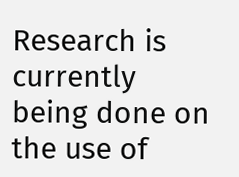Research is currently being done on the use of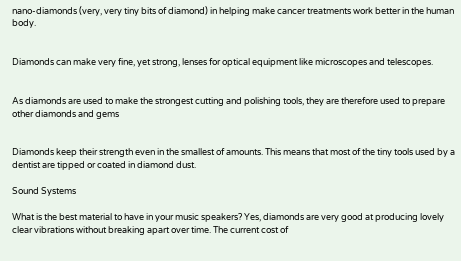nano-diamonds (very, very tiny bits of diamond) in helping make cancer treatments work better in the human body.


Diamonds can make very fine, yet strong, lenses for optical equipment like microscopes and telescopes.


As diamonds are used to make the strongest cutting and polishing tools, they are therefore used to prepare other diamonds and gems


Diamonds keep their strength even in the smallest of amounts. This means that most of the tiny tools used by a dentist are tipped or coated in diamond dust.

Sound Systems

What is the best material to have in your music speakers? Yes, diamonds are very good at producing lovely clear vibrations without breaking apart over time. The current cost of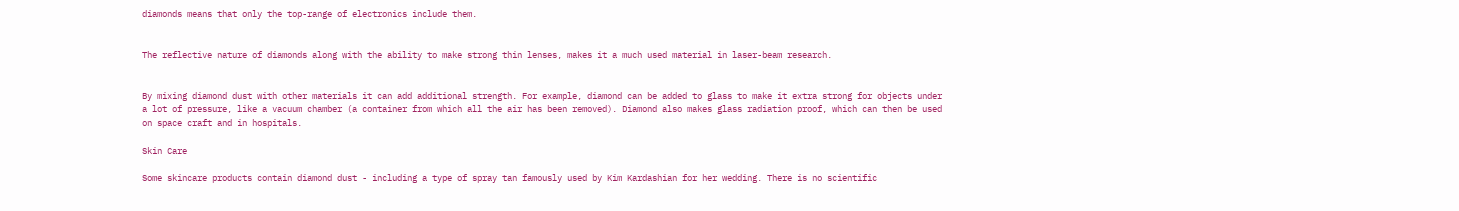diamonds means that only the top-range of electronics include them.


The reflective nature of diamonds along with the ability to make strong thin lenses, makes it a much used material in laser-beam research.


By mixing diamond dust with other materials it can add additional strength. For example, diamond can be added to glass to make it extra strong for objects under a lot of pressure, like a vacuum chamber (a container from which all the air has been removed). Diamond also makes glass radiation proof, which can then be used on space craft and in hospitals.

Skin Care

Some skincare products contain diamond dust - including a type of spray tan famously used by Kim Kardashian for her wedding. There is no scientific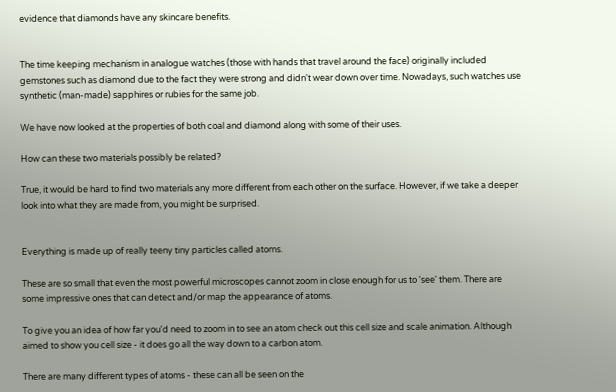evidence that diamonds have any skincare benefits.


The time keeping mechanism in analogue watches (those with hands that travel around the face) originally included gemstones such as diamond due to the fact they were strong and didn't wear down over time. Nowadays, such watches use synthetic (man-made) sapphires or rubies for the same job.

We have now looked at the properties of both coal and diamond along with some of their uses.

How can these two materials possibly be related?

True, it would be hard to find two materials any more different from each other on the surface. However, if we take a deeper look into what they are made from, you might be surprised.


Everything is made up of really teeny tiny particles called atoms.

These are so small that even the most powerful microscopes cannot zoom in close enough for us to 'see' them. There are some impressive ones that can detect and/or map the appearance of atoms.

To give you an idea of how far you'd need to zoom in to see an atom check out this cell size and scale animation. Although aimed to show you cell size - it does go all the way down to a carbon atom.

There are many different types of atoms - these can all be seen on the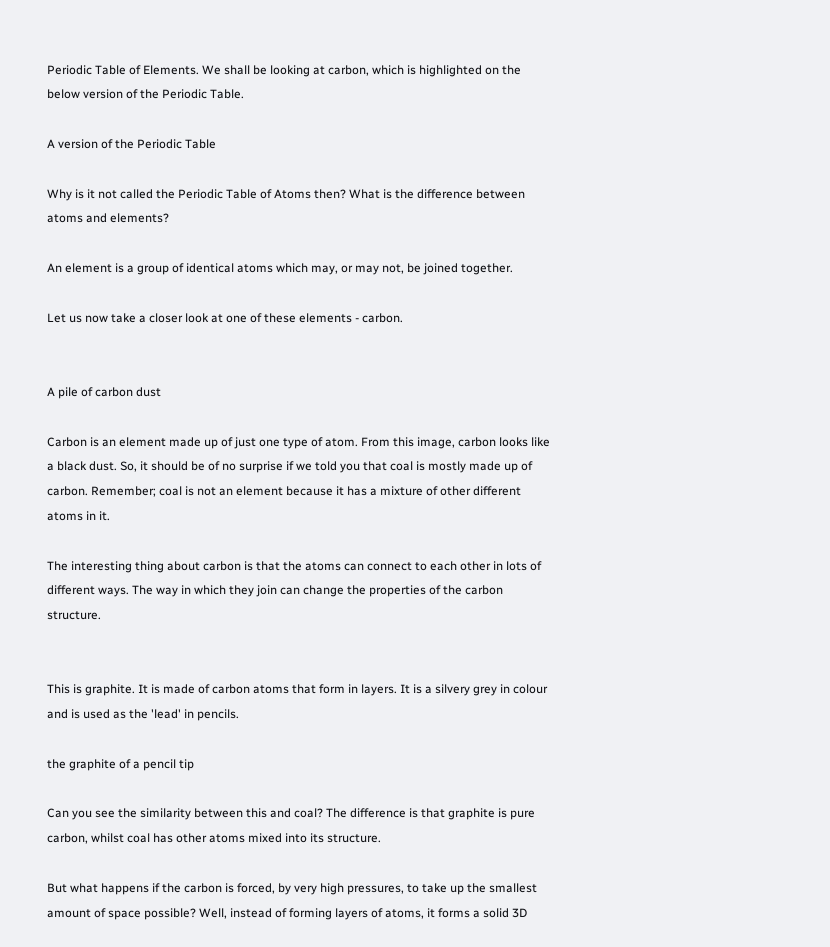Periodic Table of Elements. We shall be looking at carbon, which is highlighted on the below version of the Periodic Table.

A version of the Periodic Table

Why is it not called the Periodic Table of Atoms then? What is the difference between atoms and elements?

An element is a group of identical atoms which may, or may not, be joined together.

Let us now take a closer look at one of these elements - carbon.


A pile of carbon dust

Carbon is an element made up of just one type of atom. From this image, carbon looks like a black dust. So, it should be of no surprise if we told you that coal is mostly made up of carbon. Remember; coal is not an element because it has a mixture of other different atoms in it.

The interesting thing about carbon is that the atoms can connect to each other in lots of different ways. The way in which they join can change the properties of the carbon structure.


This is graphite. It is made of carbon atoms that form in layers. It is a silvery grey in colour and is used as the 'lead' in pencils.

the graphite of a pencil tip

Can you see the similarity between this and coal? The difference is that graphite is pure carbon, whilst coal has other atoms mixed into its structure.

But what happens if the carbon is forced, by very high pressures, to take up the smallest amount of space possible? Well, instead of forming layers of atoms, it forms a solid 3D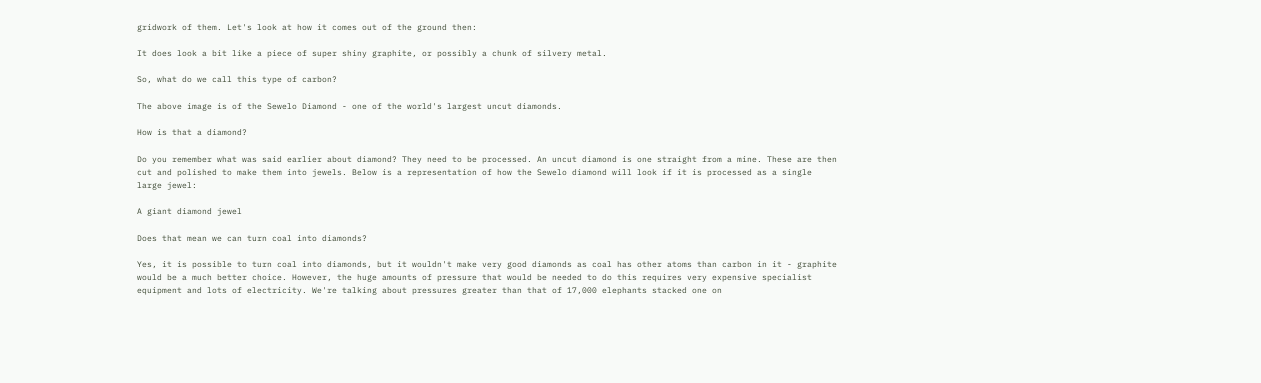gridwork of them. Let's look at how it comes out of the ground then:

It does look a bit like a piece of super shiny graphite, or possibly a chunk of silvery metal.

So, what do we call this type of carbon?

The above image is of the Sewelo Diamond - one of the world's largest uncut diamonds.

How is that a diamond?

Do you remember what was said earlier about diamond? They need to be processed. An uncut diamond is one straight from a mine. These are then cut and polished to make them into jewels. Below is a representation of how the Sewelo diamond will look if it is processed as a single large jewel:

A giant diamond jewel

Does that mean we can turn coal into diamonds?

Yes, it is possible to turn coal into diamonds, but it wouldn't make very good diamonds as coal has other atoms than carbon in it - graphite would be a much better choice. However, the huge amounts of pressure that would be needed to do this requires very expensive specialist equipment and lots of electricity. We're talking about pressures greater than that of 17,000 elephants stacked one on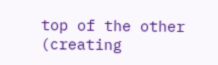top of the other (creating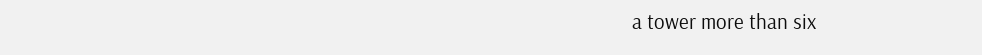a tower more than six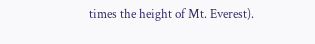times the height of Mt. Everest).